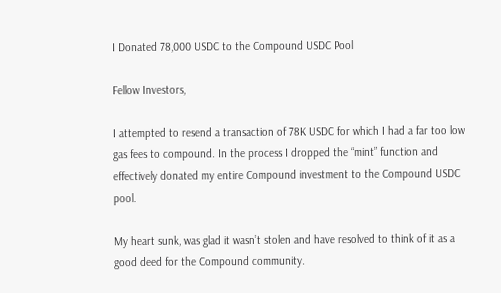I Donated 78,000 USDC to the Compound USDC Pool

Fellow Investors,

I attempted to resend a transaction of 78K USDC for which I had a far too low gas fees to compound. In the process I dropped the “mint” function and effectively donated my entire Compound investment to the Compound USDC pool.

My heart sunk, was glad it wasn’t stolen and have resolved to think of it as a good deed for the Compound community.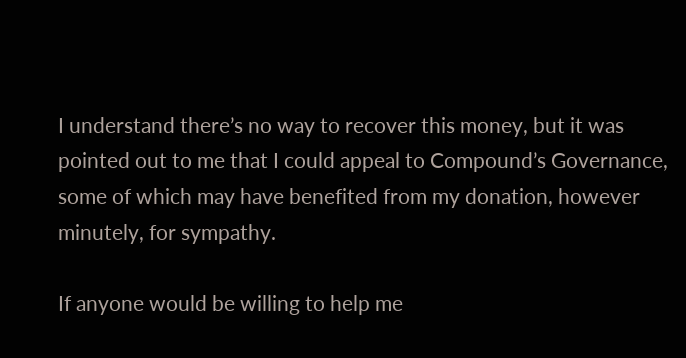I understand there’s no way to recover this money, but it was pointed out to me that I could appeal to Compound’s Governance, some of which may have benefited from my donation, however minutely, for sympathy.

If anyone would be willing to help me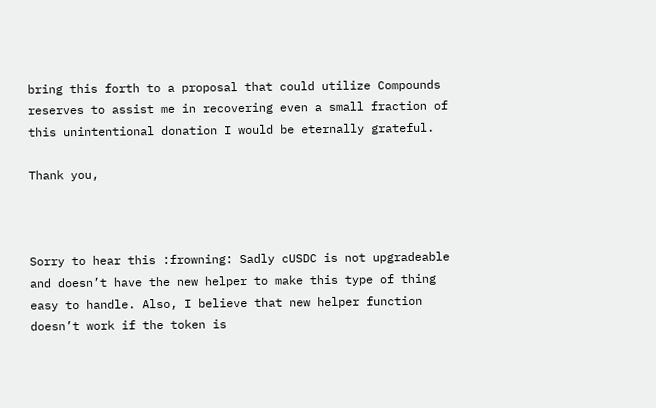bring this forth to a proposal that could utilize Compounds reserves to assist me in recovering even a small fraction of this unintentional donation I would be eternally grateful.

Thank you,



Sorry to hear this :frowning: Sadly cUSDC is not upgradeable and doesn’t have the new helper to make this type of thing easy to handle. Also, I believe that new helper function doesn’t work if the token is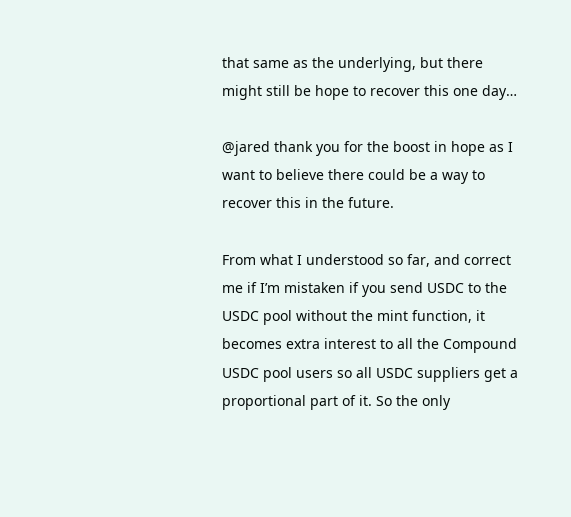that same as the underlying, but there might still be hope to recover this one day…

@jared thank you for the boost in hope as I want to believe there could be a way to recover this in the future.

From what I understood so far, and correct me if I’m mistaken if you send USDC to the USDC pool without the mint function, it becomes extra interest to all the Compound USDC pool users so all USDC suppliers get a proportional part of it. So the only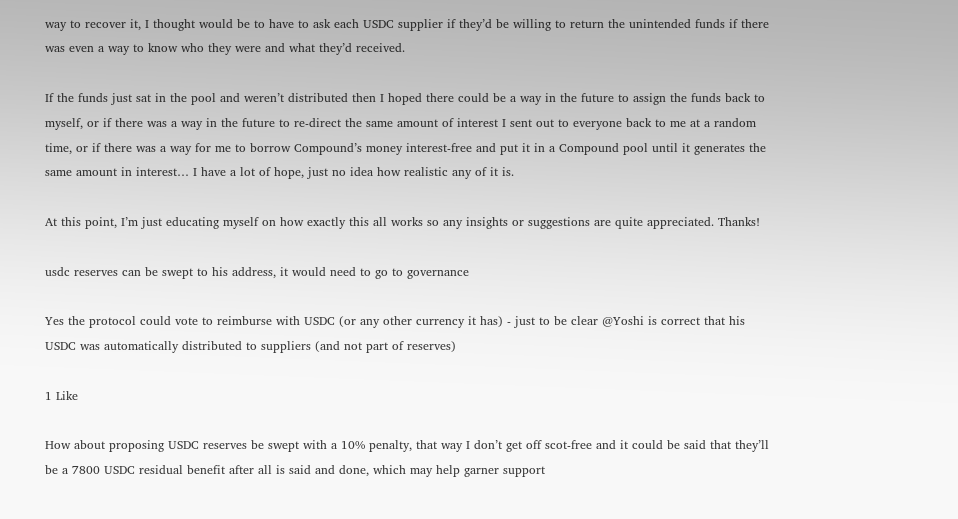way to recover it, I thought would be to have to ask each USDC supplier if they’d be willing to return the unintended funds if there was even a way to know who they were and what they’d received.

If the funds just sat in the pool and weren’t distributed then I hoped there could be a way in the future to assign the funds back to myself, or if there was a way in the future to re-direct the same amount of interest I sent out to everyone back to me at a random time, or if there was a way for me to borrow Compound’s money interest-free and put it in a Compound pool until it generates the same amount in interest… I have a lot of hope, just no idea how realistic any of it is.

At this point, I’m just educating myself on how exactly this all works so any insights or suggestions are quite appreciated. Thanks!

usdc reserves can be swept to his address, it would need to go to governance

Yes the protocol could vote to reimburse with USDC (or any other currency it has) - just to be clear @Yoshi is correct that his USDC was automatically distributed to suppliers (and not part of reserves)

1 Like

How about proposing USDC reserves be swept with a 10% penalty, that way I don’t get off scot-free and it could be said that they’ll be a 7800 USDC residual benefit after all is said and done, which may help garner support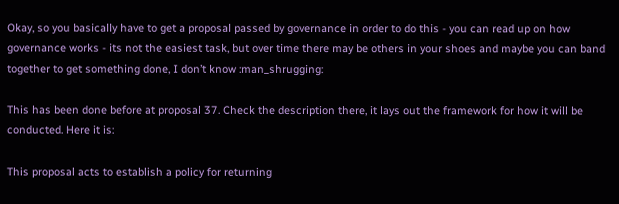Okay, so you basically have to get a proposal passed by governance in order to do this - you can read up on how governance works - its not the easiest task, but over time there may be others in your shoes and maybe you can band together to get something done, I don’t know :man_shrugging:

This has been done before at proposal 37. Check the description there, it lays out the framework for how it will be conducted. Here it is:

This proposal acts to establish a policy for returning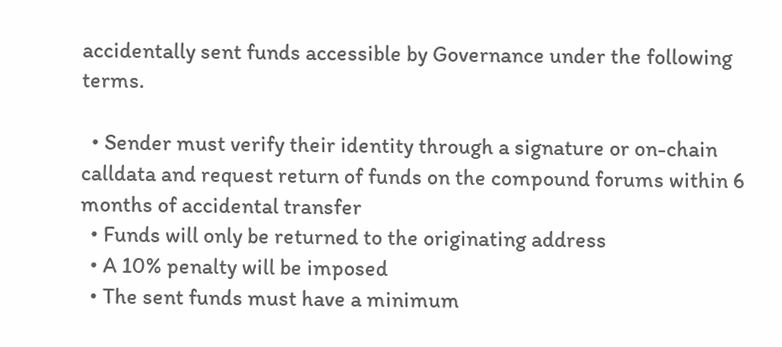accidentally sent funds accessible by Governance under the following terms.

  • Sender must verify their identity through a signature or on-chain calldata and request return of funds on the compound forums within 6 months of accidental transfer
  • Funds will only be returned to the originating address
  • A 10% penalty will be imposed
  • The sent funds must have a minimum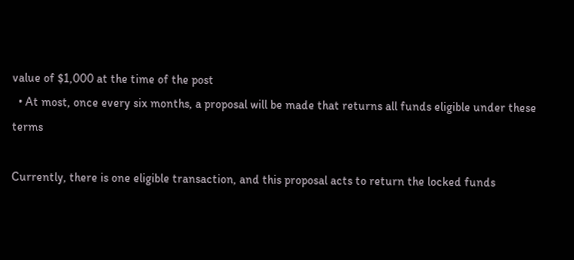value of $1,000 at the time of the post
  • At most, once every six months, a proposal will be made that returns all funds eligible under these terms

Currently, there is one eligible transaction, and this proposal acts to return the locked funds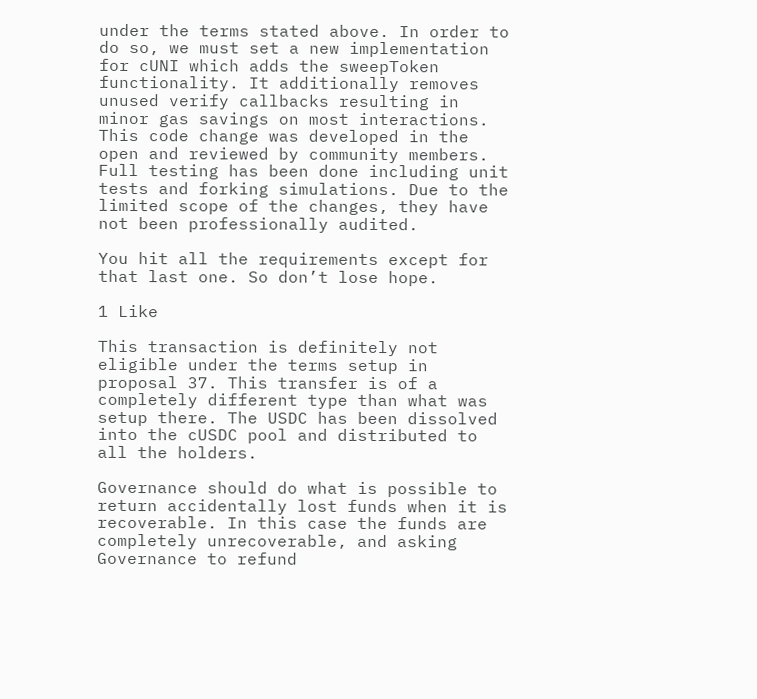under the terms stated above. In order to do so, we must set a new implementation for cUNI which adds the sweepToken functionality. It additionally removes unused verify callbacks resulting in minor gas savings on most interactions. This code change was developed in the open and reviewed by community members. Full testing has been done including unit tests and forking simulations. Due to the limited scope of the changes, they have not been professionally audited.

You hit all the requirements except for that last one. So don’t lose hope.

1 Like

This transaction is definitely not eligible under the terms setup in proposal 37. This transfer is of a completely different type than what was setup there. The USDC has been dissolved into the cUSDC pool and distributed to all the holders.

Governance should do what is possible to return accidentally lost funds when it is recoverable. In this case the funds are completely unrecoverable, and asking Governance to refund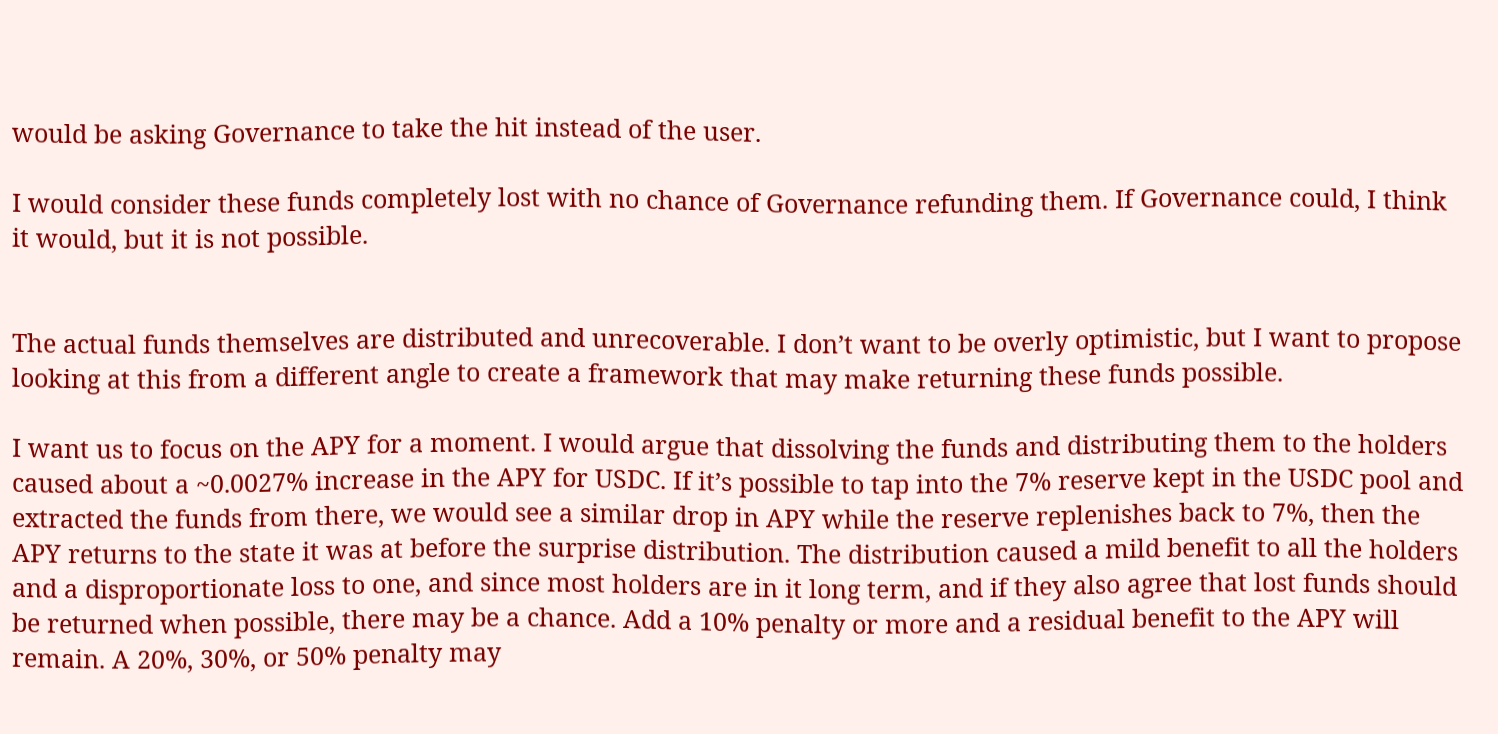would be asking Governance to take the hit instead of the user.

I would consider these funds completely lost with no chance of Governance refunding them. If Governance could, I think it would, but it is not possible.


The actual funds themselves are distributed and unrecoverable. I don’t want to be overly optimistic, but I want to propose looking at this from a different angle to create a framework that may make returning these funds possible.

I want us to focus on the APY for a moment. I would argue that dissolving the funds and distributing them to the holders caused about a ~0.0027% increase in the APY for USDC. If it’s possible to tap into the 7% reserve kept in the USDC pool and extracted the funds from there, we would see a similar drop in APY while the reserve replenishes back to 7%, then the APY returns to the state it was at before the surprise distribution. The distribution caused a mild benefit to all the holders and a disproportionate loss to one, and since most holders are in it long term, and if they also agree that lost funds should be returned when possible, there may be a chance. Add a 10% penalty or more and a residual benefit to the APY will remain. A 20%, 30%, or 50% penalty may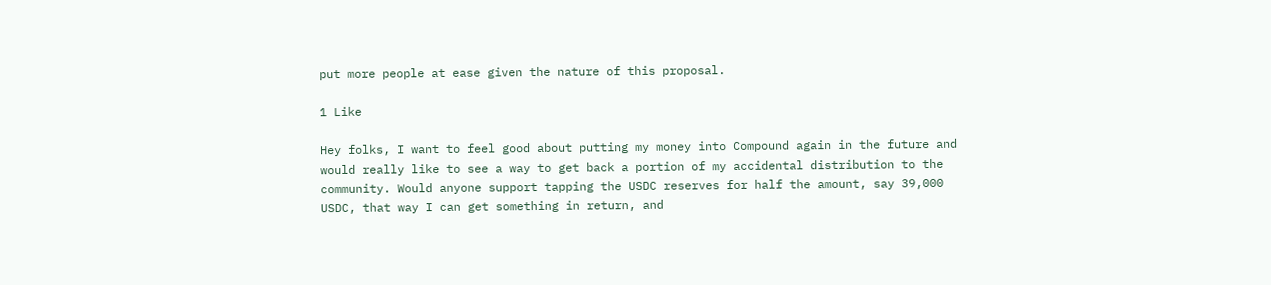put more people at ease given the nature of this proposal.

1 Like

Hey folks, I want to feel good about putting my money into Compound again in the future and would really like to see a way to get back a portion of my accidental distribution to the community. Would anyone support tapping the USDC reserves for half the amount, say 39,000 USDC, that way I can get something in return, and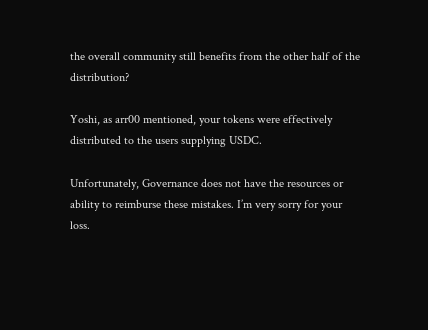the overall community still benefits from the other half of the distribution?

Yoshi, as arr00 mentioned, your tokens were effectively distributed to the users supplying USDC.

Unfortunately, Governance does not have the resources or ability to reimburse these mistakes. I’m very sorry for your loss.